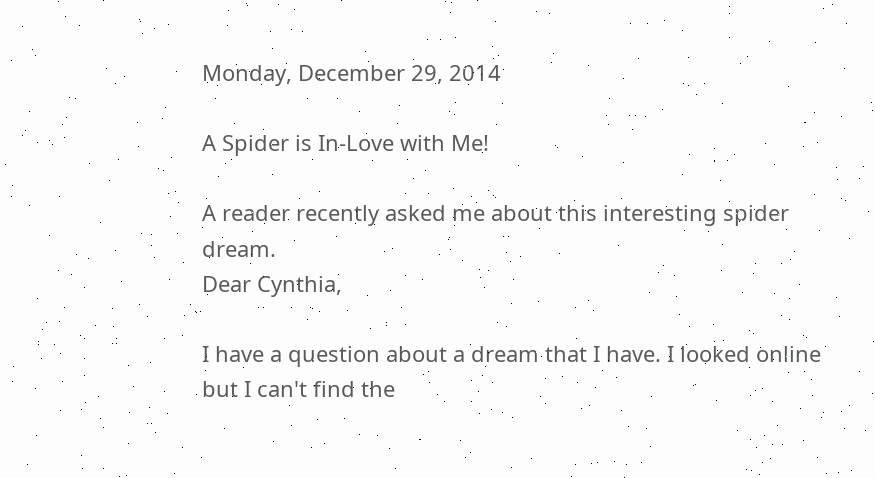Monday, December 29, 2014

A Spider is In-Love with Me!

A reader recently asked me about this interesting spider dream.
Dear Cynthia,

I have a question about a dream that I have. I looked online but I can't find the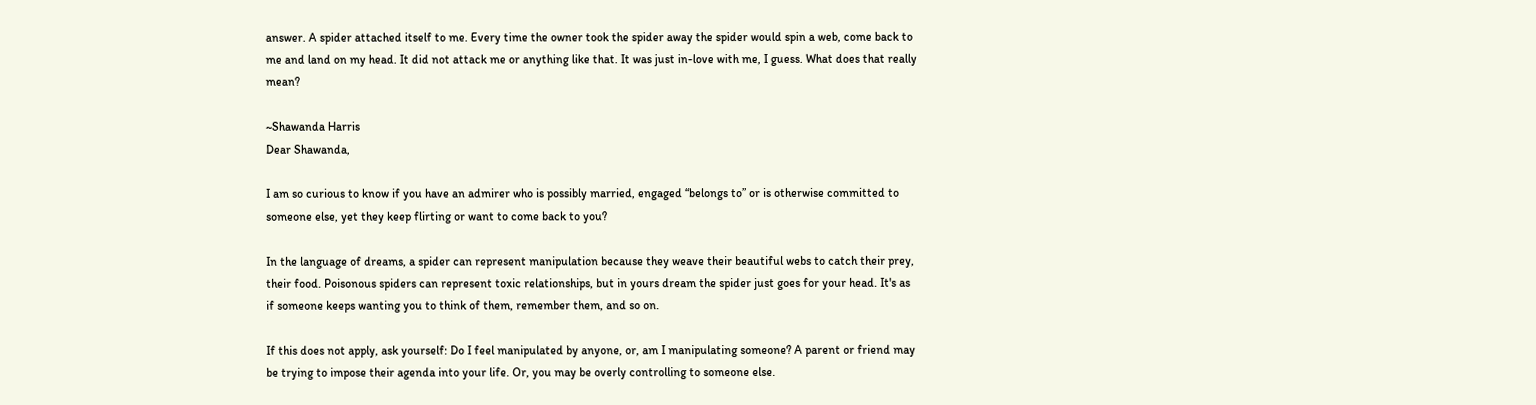answer. A spider attached itself to me. Every time the owner took the spider away the spider would spin a web, come back to me and land on my head. It did not attack me or anything like that. It was just in-love with me, I guess. What does that really mean?

~Shawanda Harris
Dear Shawanda,

I am so curious to know if you have an admirer who is possibly married, engaged “belongs to” or is otherwise committed to someone else, yet they keep flirting or want to come back to you?

In the language of dreams, a spider can represent manipulation because they weave their beautiful webs to catch their prey, their food. Poisonous spiders can represent toxic relationships, but in yours dream the spider just goes for your head. It's as if someone keeps wanting you to think of them, remember them, and so on.

If this does not apply, ask yourself: Do I feel manipulated by anyone, or, am I manipulating someone? A parent or friend may be trying to impose their agenda into your life. Or, you may be overly controlling to someone else.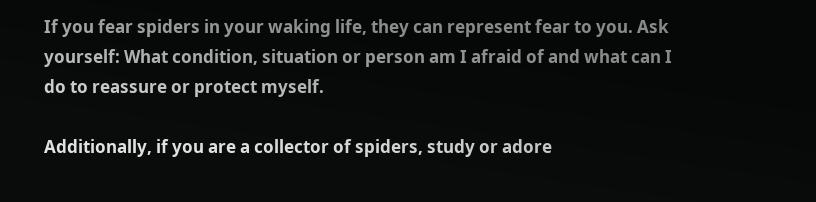If you fear spiders in your waking life, they can represent fear to you. Ask yourself: What condition, situation or person am I afraid of and what can I do to reassure or protect myself.

Additionally, if you are a collector of spiders, study or adore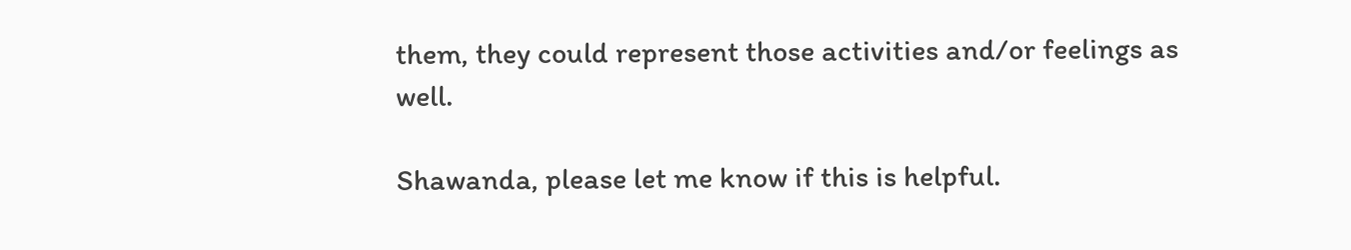them, they could represent those activities and/or feelings as well.

Shawanda, please let me know if this is helpful.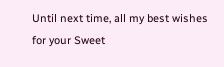Until next time, all my best wishes for your Sweet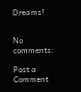Dreams!


No comments:

Post a Comment